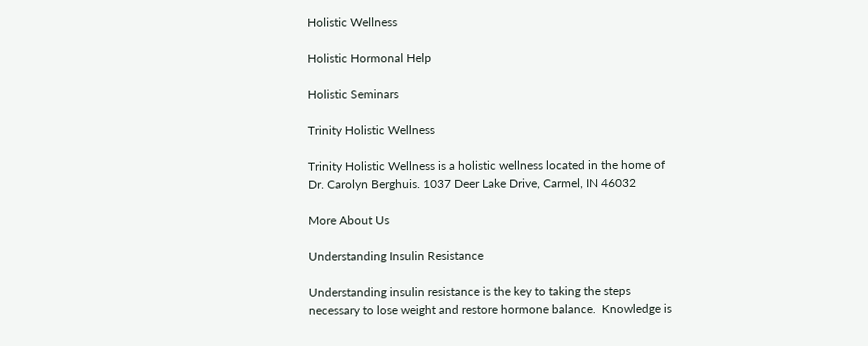Holistic Wellness

Holistic Hormonal Help

Holistic Seminars

Trinity Holistic Wellness

Trinity Holistic Wellness is a holistic wellness located in the home of Dr. Carolyn Berghuis. 1037 Deer Lake Drive, Carmel, IN 46032

More About Us

Understanding Insulin Resistance

Understanding insulin resistance is the key to taking the steps necessary to lose weight and restore hormone balance.  Knowledge is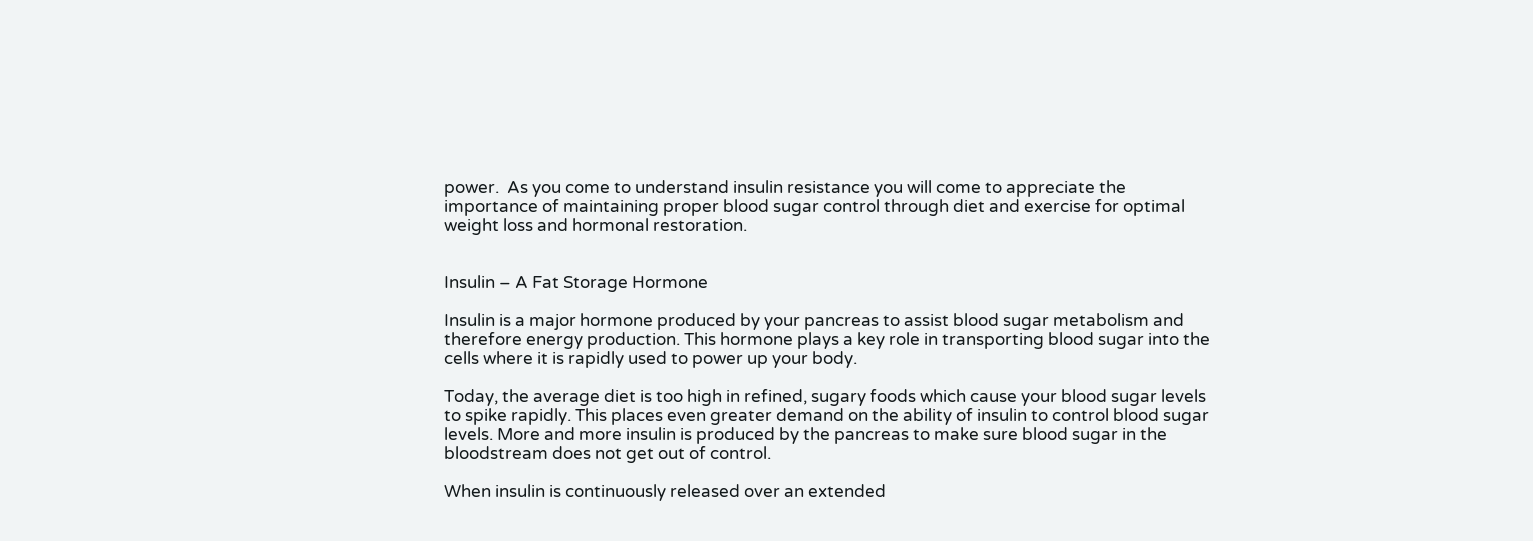power.  As you come to understand insulin resistance you will come to appreciate the importance of maintaining proper blood sugar control through diet and exercise for optimal weight loss and hormonal restoration.


Insulin – A Fat Storage Hormone

Insulin is a major hormone produced by your pancreas to assist blood sugar metabolism and therefore energy production. This hormone plays a key role in transporting blood sugar into the cells where it is rapidly used to power up your body.

Today, the average diet is too high in refined, sugary foods which cause your blood sugar levels to spike rapidly. This places even greater demand on the ability of insulin to control blood sugar levels. More and more insulin is produced by the pancreas to make sure blood sugar in the bloodstream does not get out of control.

When insulin is continuously released over an extended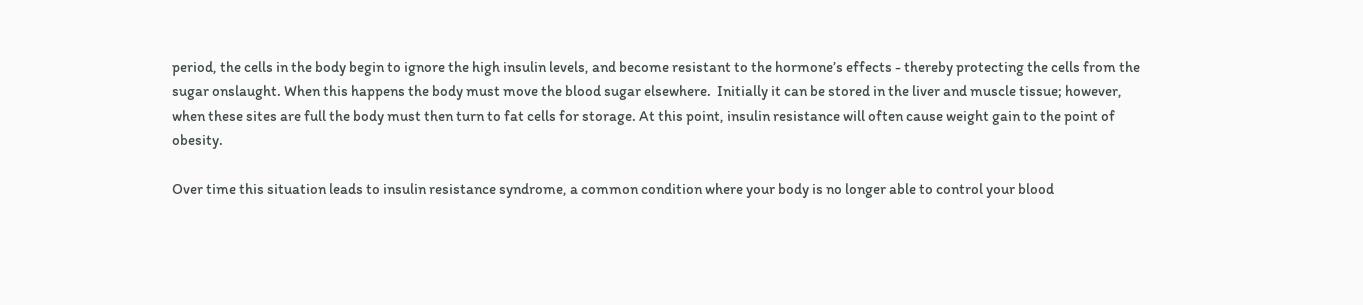period, the cells in the body begin to ignore the high insulin levels, and become resistant to the hormone’s effects - thereby protecting the cells from the sugar onslaught. When this happens the body must move the blood sugar elsewhere.  Initially it can be stored in the liver and muscle tissue; however, when these sites are full the body must then turn to fat cells for storage. At this point, insulin resistance will often cause weight gain to the point of obesity.

Over time this situation leads to insulin resistance syndrome, a common condition where your body is no longer able to control your blood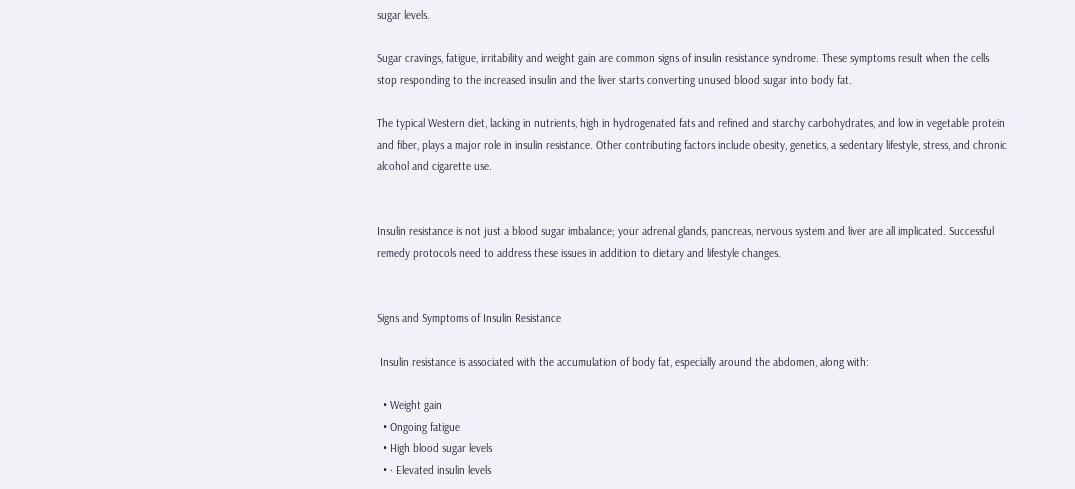sugar levels.

Sugar cravings, fatigue, irritability and weight gain are common signs of insulin resistance syndrome. These symptoms result when the cells stop responding to the increased insulin and the liver starts converting unused blood sugar into body fat.

The typical Western diet, lacking in nutrients, high in hydrogenated fats and refined and starchy carbohydrates, and low in vegetable protein and fiber, plays a major role in insulin resistance. Other contributing factors include obesity, genetics, a sedentary lifestyle, stress, and chronic alcohol and cigarette use.


Insulin resistance is not just a blood sugar imbalance; your adrenal glands, pancreas, nervous system and liver are all implicated. Successful remedy protocols need to address these issues in addition to dietary and lifestyle changes.


Signs and Symptoms of Insulin Resistance

 Insulin resistance is associated with the accumulation of body fat, especially around the abdomen, along with:

  • Weight gain
  • Ongoing fatigue
  • High blood sugar levels
  • · Elevated insulin levels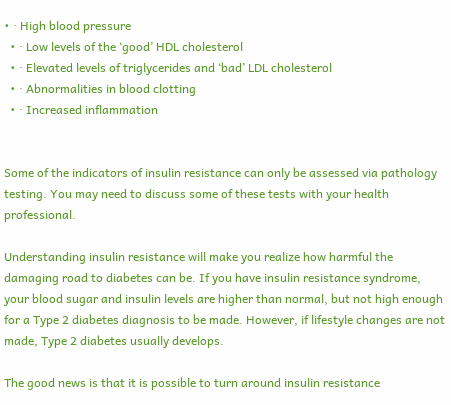• · High blood pressure
  • · Low levels of the ‘good’ HDL cholesterol
  • · Elevated levels of triglycerides and ‘bad’ LDL cholesterol
  • · Abnormalities in blood clotting
  • · Increased inflammation


Some of the indicators of insulin resistance can only be assessed via pathology testing. You may need to discuss some of these tests with your health professional.

Understanding insulin resistance will make you realize how harmful the damaging road to diabetes can be. If you have insulin resistance syndrome, your blood sugar and insulin levels are higher than normal, but not high enough for a Type 2 diabetes diagnosis to be made. However, if lifestyle changes are not made, Type 2 diabetes usually develops.

The good news is that it is possible to turn around insulin resistance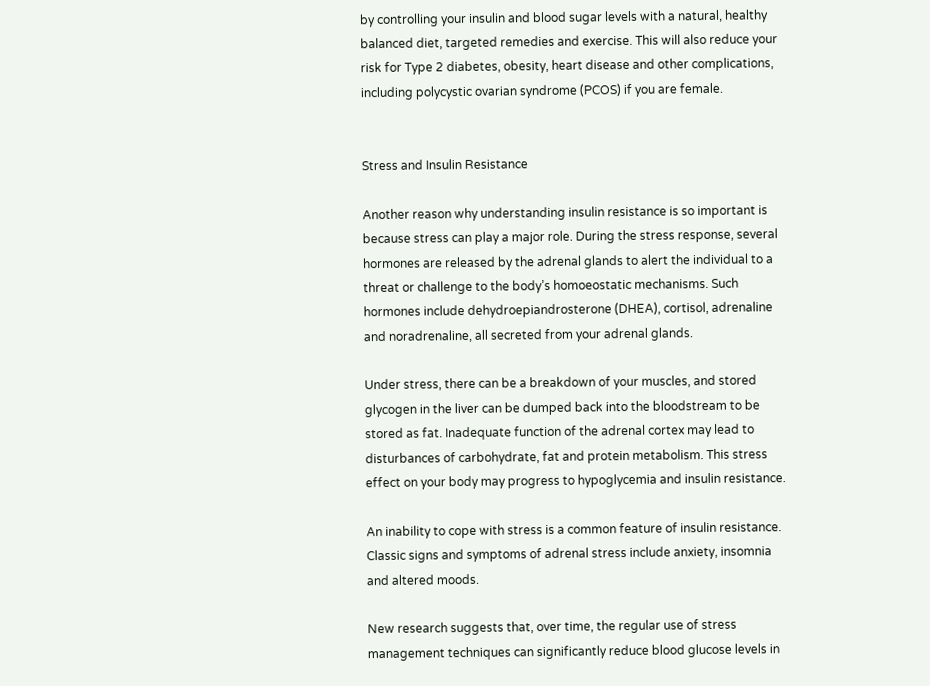by controlling your insulin and blood sugar levels with a natural, healthy balanced diet, targeted remedies and exercise. This will also reduce your risk for Type 2 diabetes, obesity, heart disease and other complications, including polycystic ovarian syndrome (PCOS) if you are female.


Stress and Insulin Resistance

Another reason why understanding insulin resistance is so important is because stress can play a major role. During the stress response, several hormones are released by the adrenal glands to alert the individual to a threat or challenge to the body’s homoeostatic mechanisms. Such hormones include dehydroepiandrosterone (DHEA), cortisol, adrenaline and noradrenaline, all secreted from your adrenal glands.

Under stress, there can be a breakdown of your muscles, and stored glycogen in the liver can be dumped back into the bloodstream to be stored as fat. Inadequate function of the adrenal cortex may lead to disturbances of carbohydrate, fat and protein metabolism. This stress effect on your body may progress to hypoglycemia and insulin resistance.

An inability to cope with stress is a common feature of insulin resistance. Classic signs and symptoms of adrenal stress include anxiety, insomnia and altered moods.

New research suggests that, over time, the regular use of stress management techniques can significantly reduce blood glucose levels in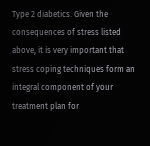Type 2 diabetics. Given the consequences of stress listed above, it is very important that stress coping techniques form an integral component of your treatment plan for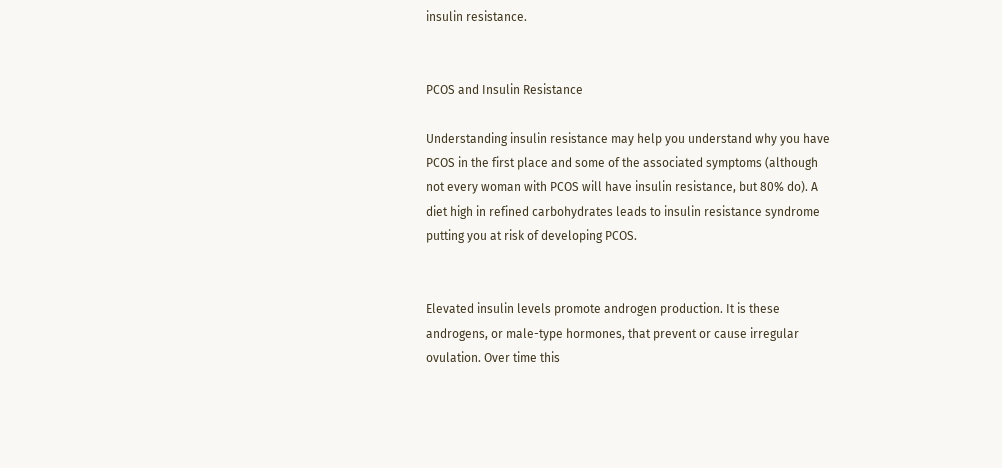insulin resistance.


PCOS and Insulin Resistance

Understanding insulin resistance may help you understand why you have PCOS in the first place and some of the associated symptoms (although not every woman with PCOS will have insulin resistance, but 80% do). A diet high in refined carbohydrates leads to insulin resistance syndrome putting you at risk of developing PCOS.


Elevated insulin levels promote androgen production. It is these androgens, or male-type hormones, that prevent or cause irregular ovulation. Over time this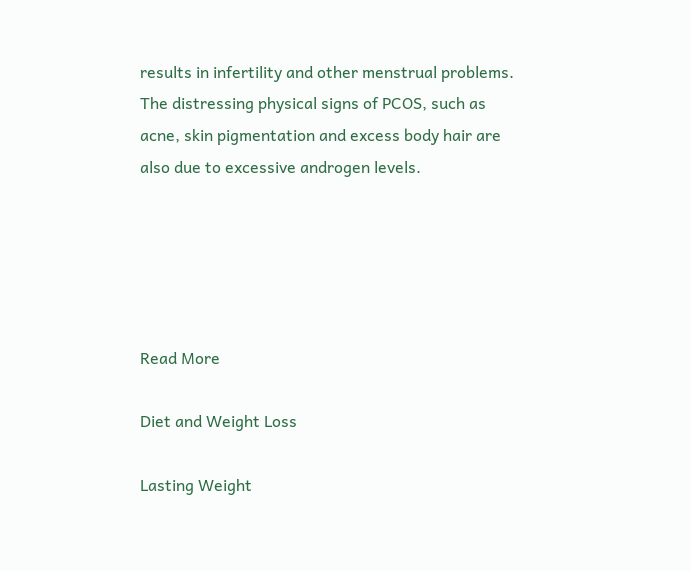results in infertility and other menstrual problems. The distressing physical signs of PCOS, such as acne, skin pigmentation and excess body hair are also due to excessive androgen levels.





Read More

Diet and Weight Loss

Lasting Weight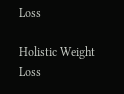Loss

Holistic Weight Loss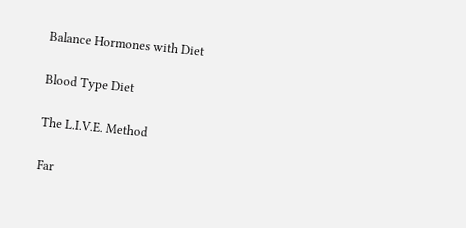Balance Hormones with Diet

Blood Type Diet

The L.I.V.E. Method

Far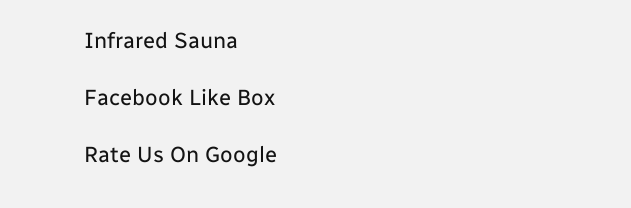Infrared Sauna

Facebook Like Box

Rate Us On Google